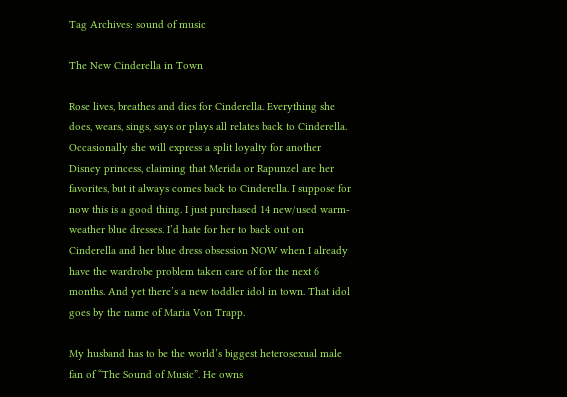Tag Archives: sound of music

The New Cinderella in Town

Rose lives, breathes and dies for Cinderella. Everything she does, wears, sings, says or plays all relates back to Cinderella. Occasionally she will express a split loyalty for another Disney princess, claiming that Merida or Rapunzel are her favorites, but it always comes back to Cinderella. I suppose for now this is a good thing. I just purchased 14 new/used warm-weather blue dresses. I’d hate for her to back out on Cinderella and her blue dress obsession NOW when I already have the wardrobe problem taken care of for the next 6 months. And yet there’s a new toddler idol in town. That idol goes by the name of Maria Von Trapp.

My husband has to be the world’s biggest heterosexual male fan of “The Sound of Music”. He owns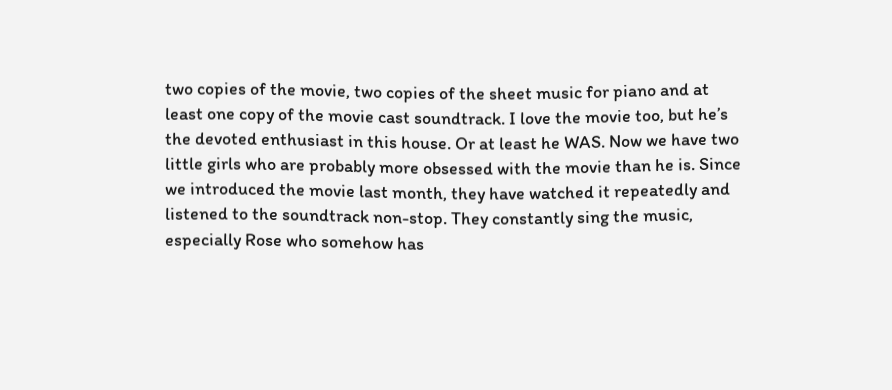two copies of the movie, two copies of the sheet music for piano and at least one copy of the movie cast soundtrack. I love the movie too, but he’s the devoted enthusiast in this house. Or at least he WAS. Now we have two little girls who are probably more obsessed with the movie than he is. Since we introduced the movie last month, they have watched it repeatedly and listened to the soundtrack non-stop. They constantly sing the music, especially Rose who somehow has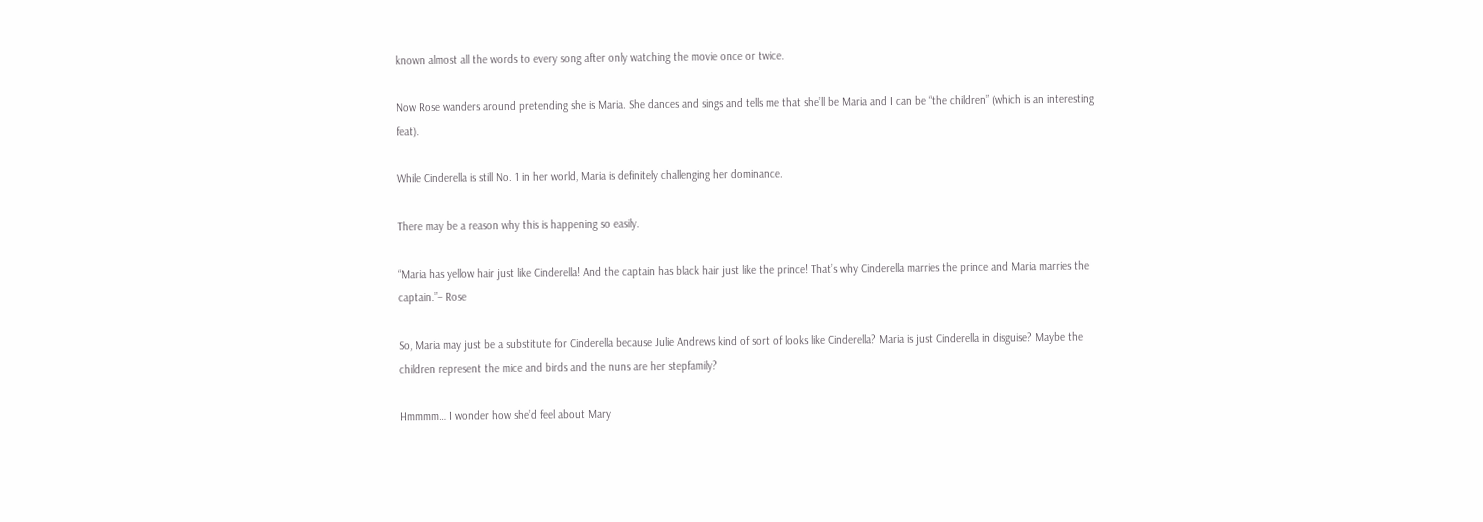known almost all the words to every song after only watching the movie once or twice.

Now Rose wanders around pretending she is Maria. She dances and sings and tells me that she’ll be Maria and I can be “the children” (which is an interesting feat).

While Cinderella is still No. 1 in her world, Maria is definitely challenging her dominance.

There may be a reason why this is happening so easily.

“Maria has yellow hair just like Cinderella! And the captain has black hair just like the prince! That’s why Cinderella marries the prince and Maria marries the captain.”– Rose

So, Maria may just be a substitute for Cinderella because Julie Andrews kind of sort of looks like Cinderella? Maria is just Cinderella in disguise? Maybe the children represent the mice and birds and the nuns are her stepfamily?

Hmmmm… I wonder how she’d feel about Mary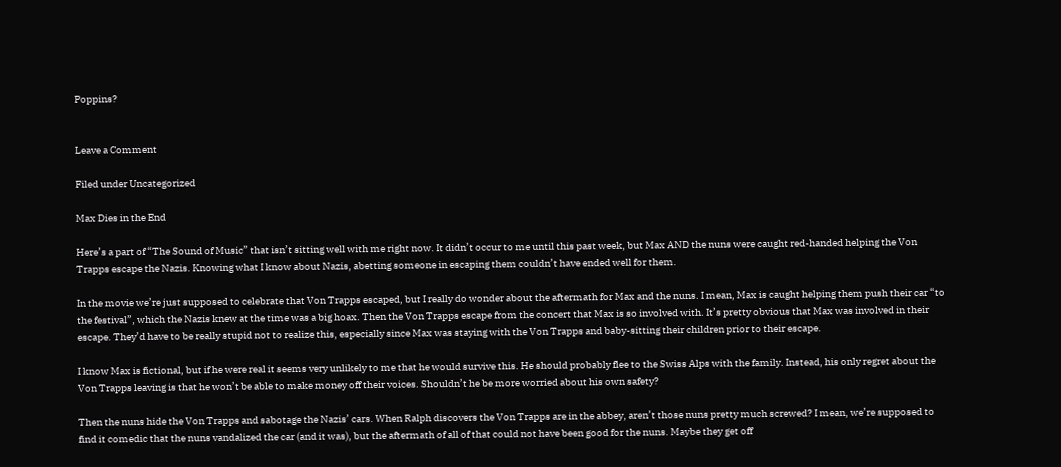Poppins?


Leave a Comment

Filed under Uncategorized

Max Dies in the End

Here’s a part of “The Sound of Music” that isn’t sitting well with me right now. It didn’t occur to me until this past week, but Max AND the nuns were caught red-handed helping the Von Trapps escape the Nazis. Knowing what I know about Nazis, abetting someone in escaping them couldn’t have ended well for them.

In the movie we’re just supposed to celebrate that Von Trapps escaped, but I really do wonder about the aftermath for Max and the nuns. I mean, Max is caught helping them push their car “to the festival”, which the Nazis knew at the time was a big hoax. Then the Von Trapps escape from the concert that Max is so involved with. It’s pretty obvious that Max was involved in their escape. They’d have to be really stupid not to realize this, especially since Max was staying with the Von Trapps and baby-sitting their children prior to their escape.

I know Max is fictional, but if he were real it seems very unlikely to me that he would survive this. He should probably flee to the Swiss Alps with the family. Instead, his only regret about the Von Trapps leaving is that he won’t be able to make money off their voices. Shouldn’t he be more worried about his own safety?

Then the nuns hide the Von Trapps and sabotage the Nazis’ cars. When Ralph discovers the Von Trapps are in the abbey, aren’t those nuns pretty much screwed? I mean, we’re supposed to find it comedic that the nuns vandalized the car (and it was), but the aftermath of all of that could not have been good for the nuns. Maybe they get off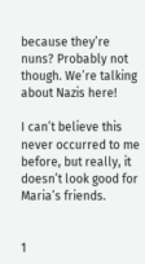because they’re nuns? Probably not though. We’re talking about Nazis here!

I can’t believe this never occurred to me before, but really, it doesn’t look good for Maria’s friends.


1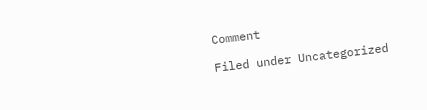Comment

Filed under Uncategorized